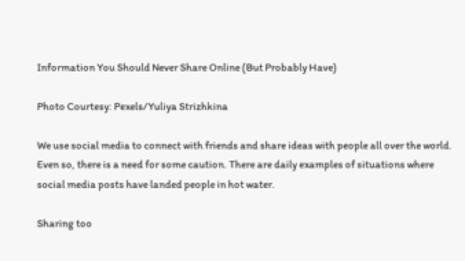Information You Should Never Share Online (But Probably Have)

Photo Courtesy: Pexels/Yuliya Strizhkina

We use social media to connect with friends and share ideas with people all over the world. Even so, there is a need for some caution. There are daily examples of situations where social media posts have landed people in hot water.

Sharing too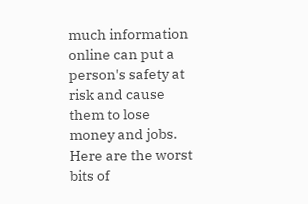much information online can put a person's safety at risk and cause them to lose money and jobs. Here are the worst bits of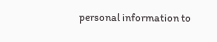personal information to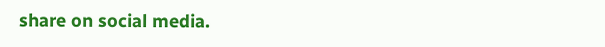share on social media.